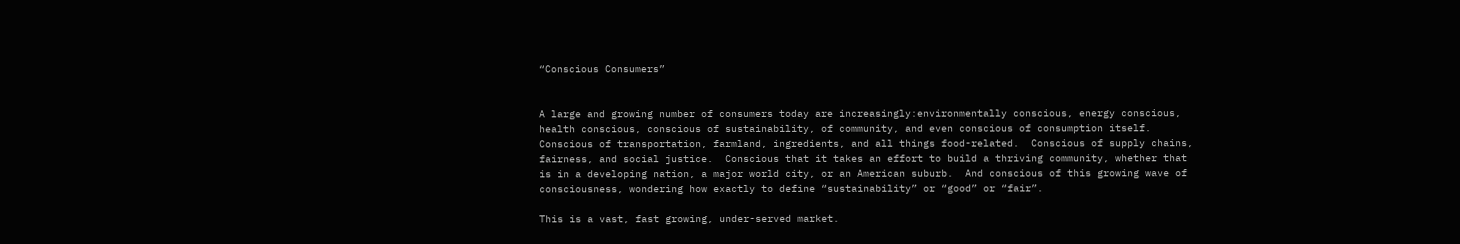“Conscious Consumers”


A large and growing number of consumers today are increasingly:environmentally conscious, energy conscious, health conscious, conscious of sustainability, of community, and even conscious of consumption itself.  Conscious of transportation, farmland, ingredients, and all things food-related.  Conscious of supply chains, fairness, and social justice.  Conscious that it takes an effort to build a thriving community, whether that is in a developing nation, a major world city, or an American suburb.  And conscious of this growing wave of consciousness, wondering how exactly to define “sustainability” or “good” or “fair”.

This is a vast, fast growing, under-served market.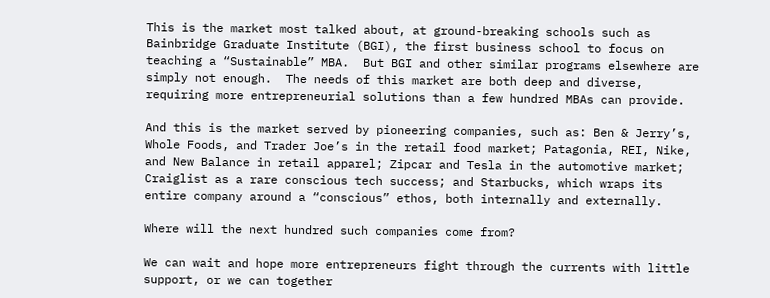This is the market most talked about, at ground-breaking schools such as Bainbridge Graduate Institute (BGI), the first business school to focus on teaching a “Sustainable” MBA.  But BGI and other similar programs elsewhere are simply not enough.  The needs of this market are both deep and diverse, requiring more entrepreneurial solutions than a few hundred MBAs can provide.

And this is the market served by pioneering companies, such as: Ben & Jerry’s, Whole Foods, and Trader Joe’s in the retail food market; Patagonia, REI, Nike, and New Balance in retail apparel; Zipcar and Tesla in the automotive market; Craiglist as a rare conscious tech success; and Starbucks, which wraps its entire company around a “conscious” ethos, both internally and externally.

Where will the next hundred such companies come from?

We can wait and hope more entrepreneurs fight through the currents with little support, or we can together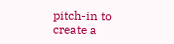pitch-in to create a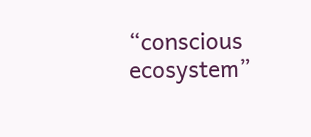“conscious ecosystem”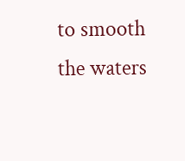to smooth the waters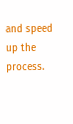and speed up the process.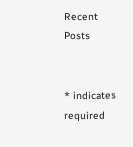Recent Posts


* indicates required